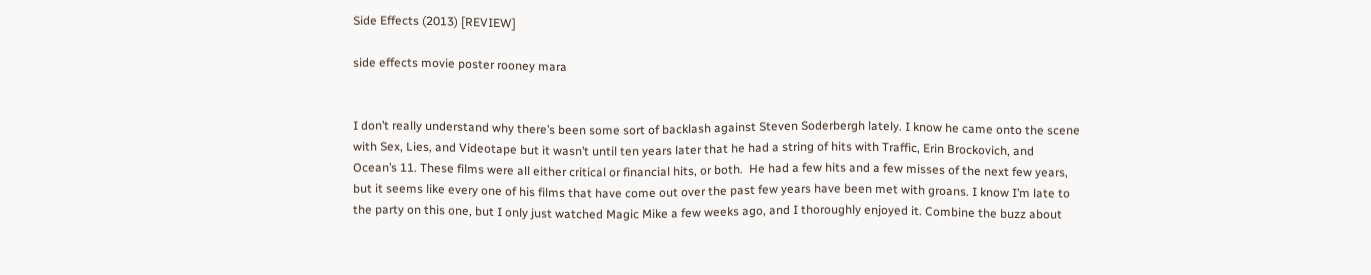Side Effects (2013) [REVIEW]

side effects movie poster rooney mara


I don’t really understand why there’s been some sort of backlash against Steven Soderbergh lately. I know he came onto the scene with Sex, Lies, and Videotape but it wasn’t until ten years later that he had a string of hits with Traffic, Erin Brockovich, and Ocean’s 11. These films were all either critical or financial hits, or both.  He had a few hits and a few misses of the next few years, but it seems like every one of his films that have come out over the past few years have been met with groans. I know I’m late to the party on this one, but I only just watched Magic Mike a few weeks ago, and I thoroughly enjoyed it. Combine the buzz about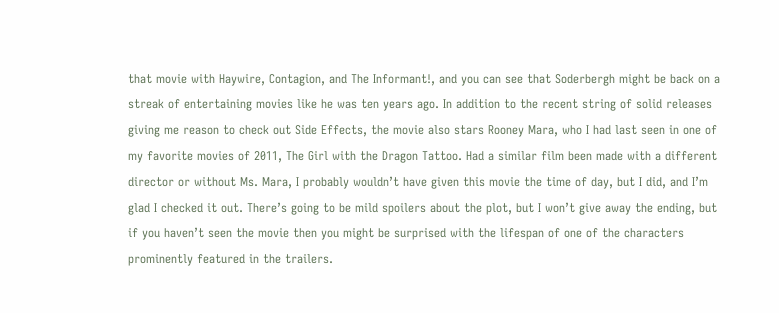that movie with Haywire, Contagion, and The Informant!, and you can see that Soderbergh might be back on a streak of entertaining movies like he was ten years ago. In addition to the recent string of solid releases giving me reason to check out Side Effects, the movie also stars Rooney Mara, who I had last seen in one of my favorite movies of 2011, The Girl with the Dragon Tattoo. Had a similar film been made with a different director or without Ms. Mara, I probably wouldn’t have given this movie the time of day, but I did, and I’m glad I checked it out. There’s going to be mild spoilers about the plot, but I won’t give away the ending, but if you haven’t seen the movie then you might be surprised with the lifespan of one of the characters prominently featured in the trailers.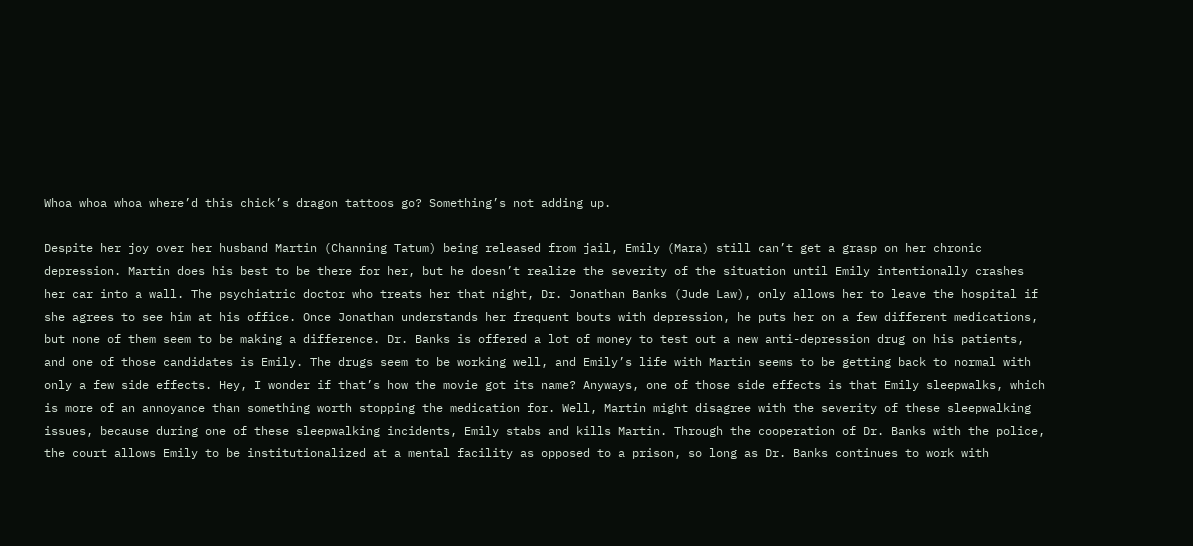Whoa whoa whoa where’d this chick’s dragon tattoos go? Something’s not adding up.

Despite her joy over her husband Martin (Channing Tatum) being released from jail, Emily (Mara) still can’t get a grasp on her chronic depression. Martin does his best to be there for her, but he doesn’t realize the severity of the situation until Emily intentionally crashes her car into a wall. The psychiatric doctor who treats her that night, Dr. Jonathan Banks (Jude Law), only allows her to leave the hospital if she agrees to see him at his office. Once Jonathan understands her frequent bouts with depression, he puts her on a few different medications, but none of them seem to be making a difference. Dr. Banks is offered a lot of money to test out a new anti-depression drug on his patients, and one of those candidates is Emily. The drugs seem to be working well, and Emily’s life with Martin seems to be getting back to normal with only a few side effects. Hey, I wonder if that’s how the movie got its name? Anyways, one of those side effects is that Emily sleepwalks, which is more of an annoyance than something worth stopping the medication for. Well, Martin might disagree with the severity of these sleepwalking issues, because during one of these sleepwalking incidents, Emily stabs and kills Martin. Through the cooperation of Dr. Banks with the police, the court allows Emily to be institutionalized at a mental facility as opposed to a prison, so long as Dr. Banks continues to work with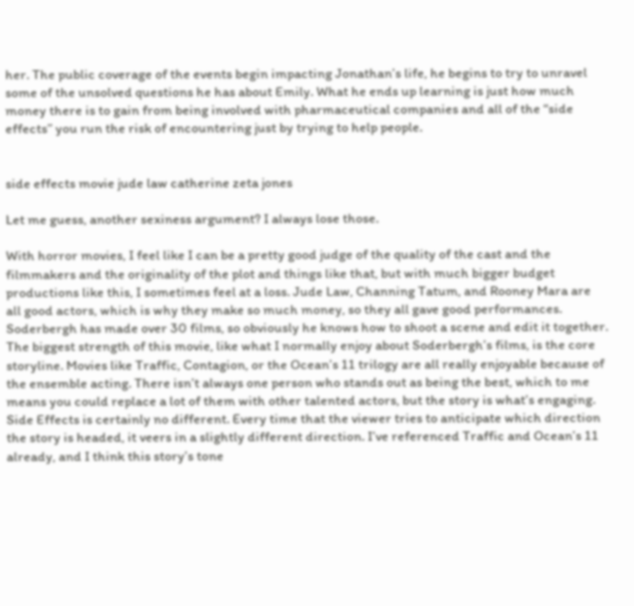her. The public coverage of the events begin impacting Jonathan’s life, he begins to try to unravel some of the unsolved questions he has about Emily. What he ends up learning is just how much money there is to gain from being involved with pharmaceutical companies and all of the “side effects” you run the risk of encountering just by trying to help people.


side effects movie jude law catherine zeta jones

Let me guess, another sexiness argument? I always lose those.

With horror movies, I feel like I can be a pretty good judge of the quality of the cast and the filmmakers and the originality of the plot and things like that, but with much bigger budget productions like this, I sometimes feel at a loss. Jude Law, Channing Tatum, and Rooney Mara are all good actors, which is why they make so much money, so they all gave good performances. Soderbergh has made over 30 films, so obviously he knows how to shoot a scene and edit it together. The biggest strength of this movie, like what I normally enjoy about Soderbergh’s films, is the core storyline. Movies like Traffic, Contagion, or the Ocean’s 11 trilogy are all really enjoyable because of the ensemble acting. There isn’t always one person who stands out as being the best, which to me means you could replace a lot of them with other talented actors, but the story is what’s engaging. Side Effects is certainly no different. Every time that the viewer tries to anticipate which direction the story is headed, it veers in a slightly different direction. I’ve referenced Traffic and Ocean’s 11 already, and I think this story’s tone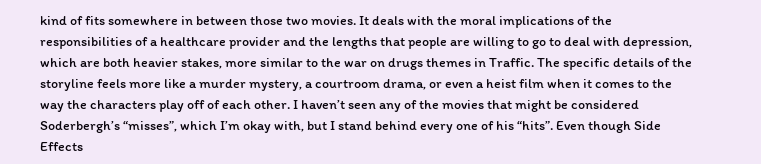kind of fits somewhere in between those two movies. It deals with the moral implications of the responsibilities of a healthcare provider and the lengths that people are willing to go to deal with depression, which are both heavier stakes, more similar to the war on drugs themes in Traffic. The specific details of the storyline feels more like a murder mystery, a courtroom drama, or even a heist film when it comes to the way the characters play off of each other. I haven’t seen any of the movies that might be considered Soderbergh’s “misses”, which I’m okay with, but I stand behind every one of his “hits”. Even though Side Effects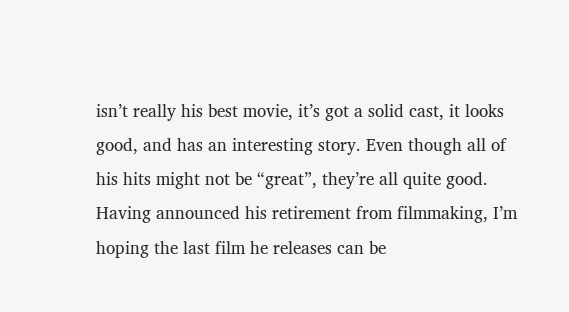isn’t really his best movie, it’s got a solid cast, it looks good, and has an interesting story. Even though all of his hits might not be “great”, they’re all quite good. Having announced his retirement from filmmaking, I’m hoping the last film he releases can be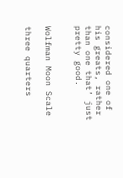considered one of his greats, rather than one that’ just pretty good.


Wolfman Moon Scale

three quarters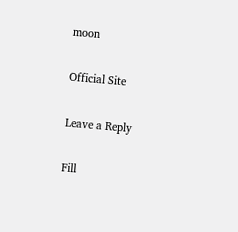moon

Official Site

Leave a Reply

Fill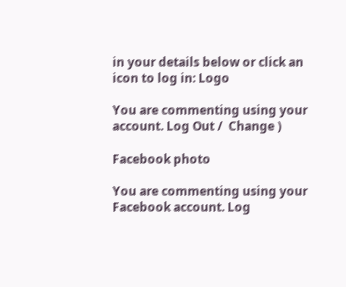in your details below or click an icon to log in: Logo

You are commenting using your account. Log Out /  Change )

Facebook photo

You are commenting using your Facebook account. Log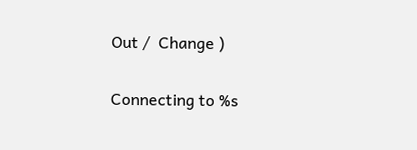Out /  Change )

Connecting to %s